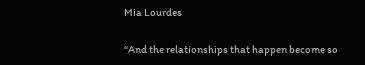Mia Lourdes

“And the relationships that happen become so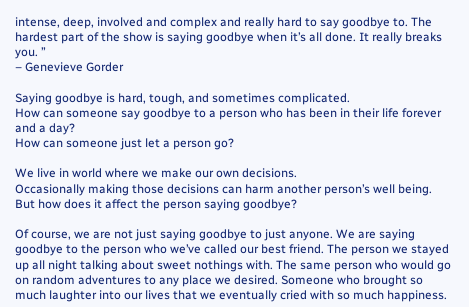intense, deep, involved and complex and really hard to say goodbye to. The hardest part of the show is saying goodbye when it’s all done. It really breaks you. ”
– Genevieve Gorder

Saying goodbye is hard, tough, and sometimes complicated.
How can someone say goodbye to a person who has been in their life forever and a day?
How can someone just let a person go?

We live in world where we make our own decisions.
Occasionally making those decisions can harm another person’s well being.
But how does it affect the person saying goodbye?

Of course, we are not just saying goodbye to just anyone. We are saying goodbye to the person who we’ve called our best friend. The person we stayed up all night talking about sweet nothings with. The same person who would go on random adventures to any place we desired. Someone who brought so much laughter into our lives that we eventually cried with so much happiness.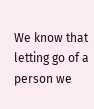We know that letting go of a person we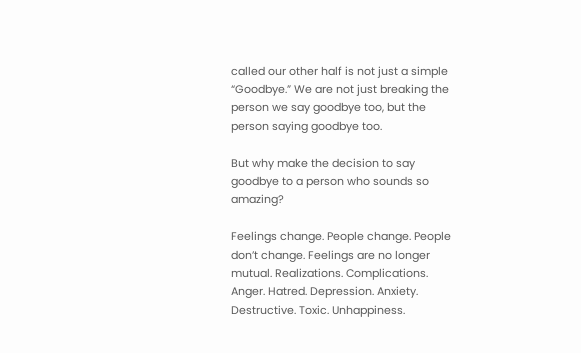called our other half is not just a simple “Goodbye.” We are not just breaking the person we say goodbye too, but the person saying goodbye too.

But why make the decision to say goodbye to a person who sounds so amazing?

Feelings change. People change. People don’t change. Feelings are no longer mutual. Realizations. Complications. Anger. Hatred. Depression. Anxiety. Destructive. Toxic. Unhappiness.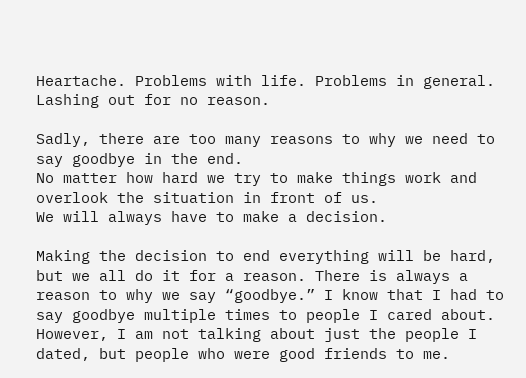Heartache. Problems with life. Problems in general. Lashing out for no reason.

Sadly, there are too many reasons to why we need to say goodbye in the end.
No matter how hard we try to make things work and overlook the situation in front of us.
We will always have to make a decision.

Making the decision to end everything will be hard, but we all do it for a reason. There is always a reason to why we say “goodbye.” I know that I had to say goodbye multiple times to people I cared about. However, I am not talking about just the people I dated, but people who were good friends to me.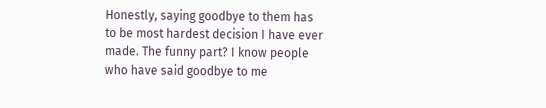Honestly, saying goodbye to them has to be most hardest decision I have ever made. The funny part? I know people who have said goodbye to me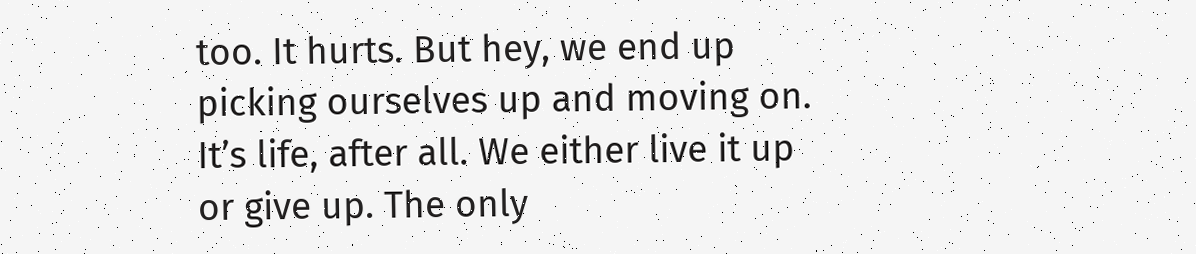too. It hurts. But hey, we end up picking ourselves up and moving on. It’s life, after all. We either live it up or give up. The only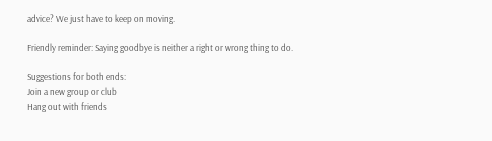advice? We just have to keep on moving.

Friendly reminder: Saying goodbye is neither a right or wrong thing to do.

Suggestions for both ends:
Join a new group or club
Hang out with friends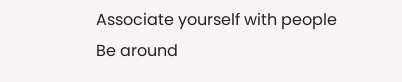Associate yourself with people
Be around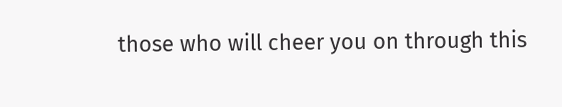those who will cheer you on through this